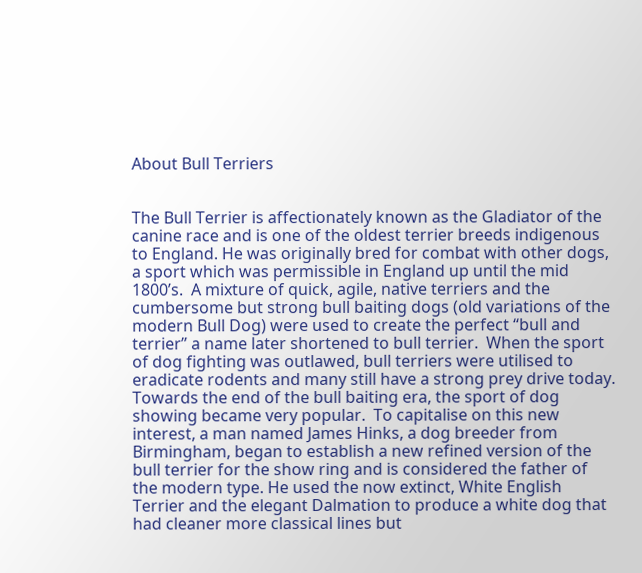About Bull Terriers


The Bull Terrier is affectionately known as the Gladiator of the canine race and is one of the oldest terrier breeds indigenous to England. He was originally bred for combat with other dogs, a sport which was permissible in England up until the mid 1800’s.  A mixture of quick, agile, native terriers and the cumbersome but strong bull baiting dogs (old variations of the modern Bull Dog) were used to create the perfect “bull and terrier” a name later shortened to bull terrier.  When the sport of dog fighting was outlawed, bull terriers were utilised to eradicate rodents and many still have a strong prey drive today.  Towards the end of the bull baiting era, the sport of dog showing became very popular.  To capitalise on this new interest, a man named James Hinks, a dog breeder from Birmingham, began to establish a new refined version of the bull terrier for the show ring and is considered the father of the modern type. He used the now extinct, White English Terrier and the elegant Dalmation to produce a white dog that had cleaner more classical lines but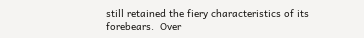still retained the fiery characteristics of its forebears.  Over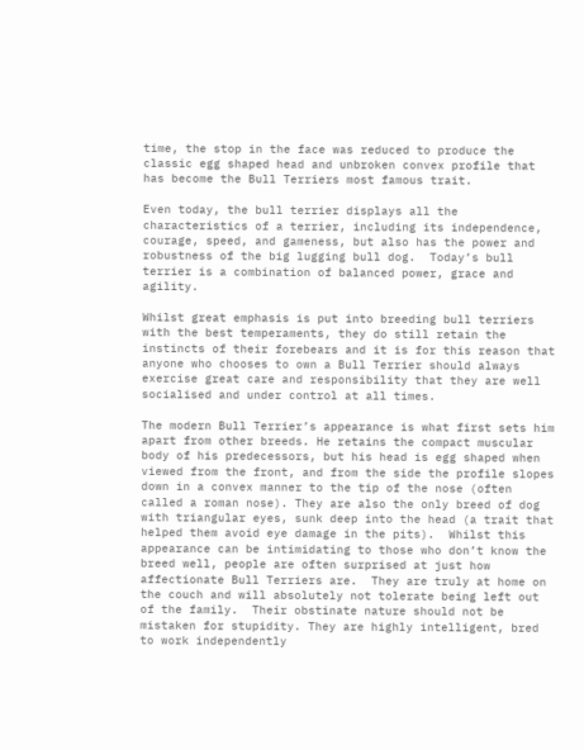time, the stop in the face was reduced to produce the classic egg shaped head and unbroken convex profile that has become the Bull Terriers most famous trait.

Even today, the bull terrier displays all the characteristics of a terrier, including its independence, courage, speed, and gameness, but also has the power and robustness of the big lugging bull dog.  Today’s bull terrier is a combination of balanced power, grace and agility.

Whilst great emphasis is put into breeding bull terriers with the best temperaments, they do still retain the instincts of their forebears and it is for this reason that anyone who chooses to own a Bull Terrier should always exercise great care and responsibility that they are well socialised and under control at all times.

The modern Bull Terrier’s appearance is what first sets him apart from other breeds. He retains the compact muscular body of his predecessors, but his head is egg shaped when viewed from the front, and from the side the profile slopes down in a convex manner to the tip of the nose (often called a roman nose). They are also the only breed of dog with triangular eyes, sunk deep into the head (a trait that helped them avoid eye damage in the pits).  Whilst this appearance can be intimidating to those who don’t know the breed well, people are often surprised at just how affectionate Bull Terriers are.  They are truly at home on the couch and will absolutely not tolerate being left out of the family.  Their obstinate nature should not be mistaken for stupidity. They are highly intelligent, bred to work independently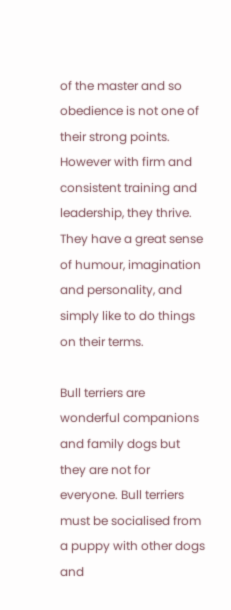of the master and so obedience is not one of their strong points.  However with firm and consistent training and leadership, they thrive.  They have a great sense of humour, imagination and personality, and simply like to do things on their terms.

Bull terriers are wonderful companions and family dogs but they are not for everyone. Bull terriers must be socialised from a puppy with other dogs and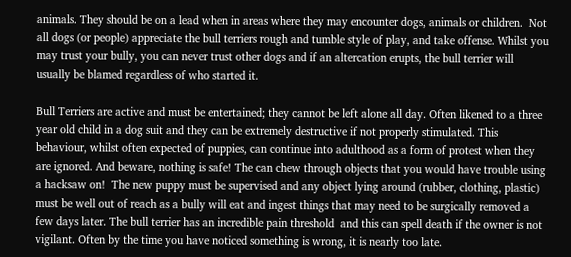animals. They should be on a lead when in areas where they may encounter dogs, animals or children.  Not all dogs (or people) appreciate the bull terriers rough and tumble style of play, and take offense. Whilst you may trust your bully, you can never trust other dogs and if an altercation erupts, the bull terrier will usually be blamed regardless of who started it.

Bull Terriers are active and must be entertained; they cannot be left alone all day. Often likened to a three year old child in a dog suit and they can be extremely destructive if not properly stimulated. This behaviour, whilst often expected of puppies, can continue into adulthood as a form of protest when they are ignored. And beware, nothing is safe! The can chew through objects that you would have trouble using a hacksaw on!  The new puppy must be supervised and any object lying around (rubber, clothing, plastic) must be well out of reach as a bully will eat and ingest things that may need to be surgically removed a few days later. The bull terrier has an incredible pain threshold  and this can spell death if the owner is not vigilant. Often by the time you have noticed something is wrong, it is nearly too late.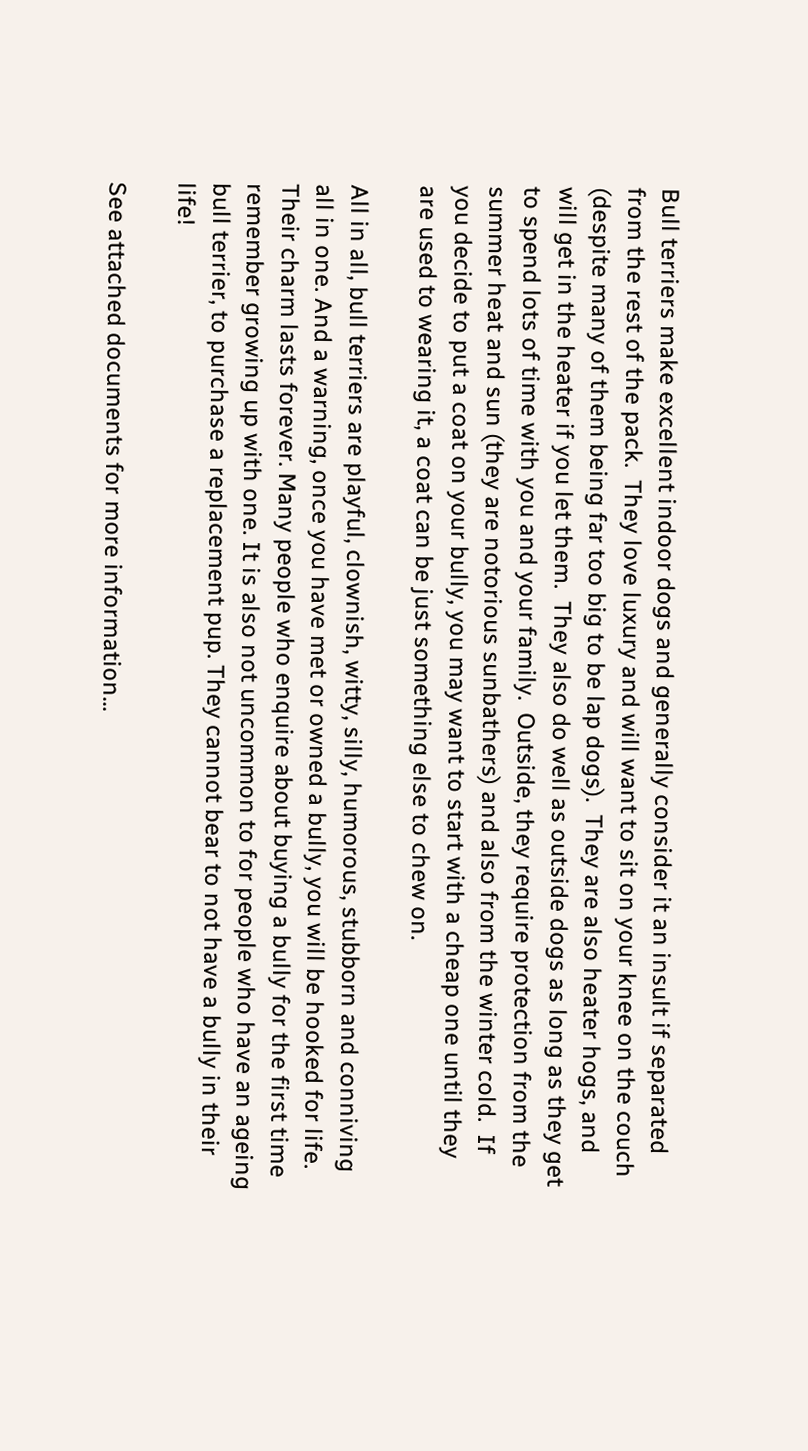Bull terriers make excellent indoor dogs and generally consider it an insult if separated from the rest of the pack.  They love luxury and will want to sit on your knee on the couch (despite many of them being far too big to be lap dogs).  They are also heater hogs, and will get in the heater if you let them.  They also do well as outside dogs as long as they get to spend lots of time with you and your family.  Outside, they require protection from the summer heat and sun (they are notorious sunbathers) and also from the winter cold.  If you decide to put a coat on your bully, you may want to start with a cheap one until they are used to wearing it, a coat can be just something else to chew on.

All in all, bull terriers are playful, clownish, witty, silly, humorous, stubborn and conniving all in one. And a warning, once you have met or owned a bully, you will be hooked for life. Their charm lasts forever. Many people who enquire about buying a bully for the first time remember growing up with one. It is also not uncommon to for people who have an ageing bull terrier, to purchase a replacement pup. They cannot bear to not have a bully in their life!

See attached documents for more information...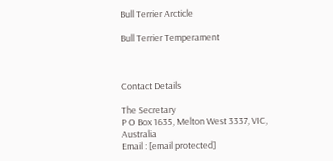Bull Terrier Arcticle

Bull Terrier Temperament



Contact Details

The Secretary
P O Box 1635, Melton West 3337, VIC, Australia
Email : [email protected]